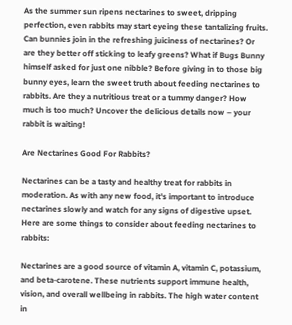As the summer sun ripens nectarines to sweet, dripping perfection, even rabbits may start eyeing these tantalizing fruits. Can bunnies join in the refreshing juiciness of nectarines? Or are they better off sticking to leafy greens? What if Bugs Bunny himself asked for just one nibble? Before giving in to those big bunny eyes, learn the sweet truth about feeding nectarines to rabbits. Are they a nutritious treat or a tummy danger? How much is too much? Uncover the delicious details now – your rabbit is waiting!

Are Nectarines Good For Rabbits?

Nectarines can be a tasty and healthy treat for rabbits in moderation. As with any new food, it's important to introduce nectarines slowly and watch for any signs of digestive upset. Here are some things to consider about feeding nectarines to rabbits:

Nectarines are a good source of vitamin A, vitamin C, potassium, and beta-carotene. These nutrients support immune health, vision, and overall wellbeing in rabbits. The high water content in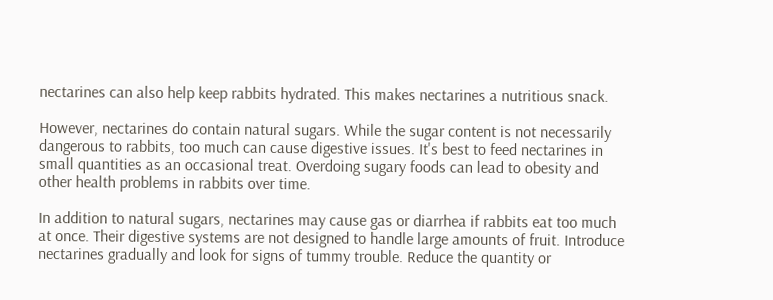nectarines can also help keep rabbits hydrated. This makes nectarines a nutritious snack.

However, nectarines do contain natural sugars. While the sugar content is not necessarily dangerous to rabbits, too much can cause digestive issues. It's best to feed nectarines in small quantities as an occasional treat. Overdoing sugary foods can lead to obesity and other health problems in rabbits over time.

In addition to natural sugars, nectarines may cause gas or diarrhea if rabbits eat too much at once. Their digestive systems are not designed to handle large amounts of fruit. Introduce nectarines gradually and look for signs of tummy trouble. Reduce the quantity or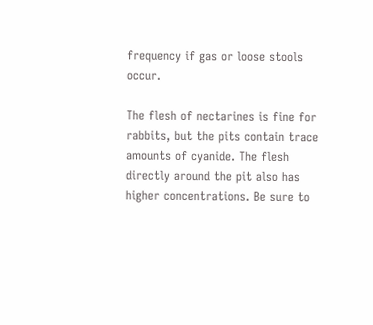frequency if gas or loose stools occur.

The flesh of nectarines is fine for rabbits, but the pits contain trace amounts of cyanide. The flesh directly around the pit also has higher concentrations. Be sure to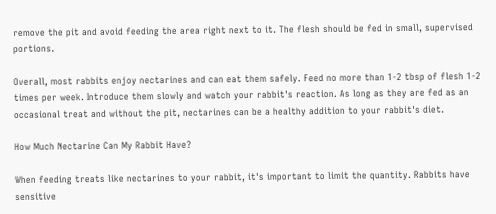remove the pit and avoid feeding the area right next to it. The flesh should be fed in small, supervised portions.

Overall, most rabbits enjoy nectarines and can eat them safely. Feed no more than 1-2 tbsp of flesh 1-2 times per week. Introduce them slowly and watch your rabbit's reaction. As long as they are fed as an occasional treat and without the pit, nectarines can be a healthy addition to your rabbit's diet.

How Much Nectarine Can My Rabbit Have?

When feeding treats like nectarines to your rabbit, it's important to limit the quantity. Rabbits have sensitive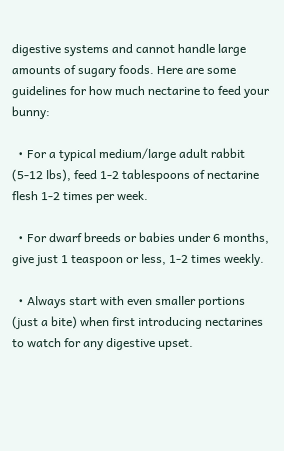digestive systems and cannot handle large amounts of sugary foods. Here are some guidelines for how much nectarine to feed your bunny:

  • For a typical medium/large adult rabbit (5-12 lbs), feed 1-2 tablespoons of nectarine flesh 1-2 times per week.

  • For dwarf breeds or babies under 6 months, give just 1 teaspoon or less, 1-2 times weekly.

  • Always start with even smaller portions (just a bite) when first introducing nectarines to watch for any digestive upset.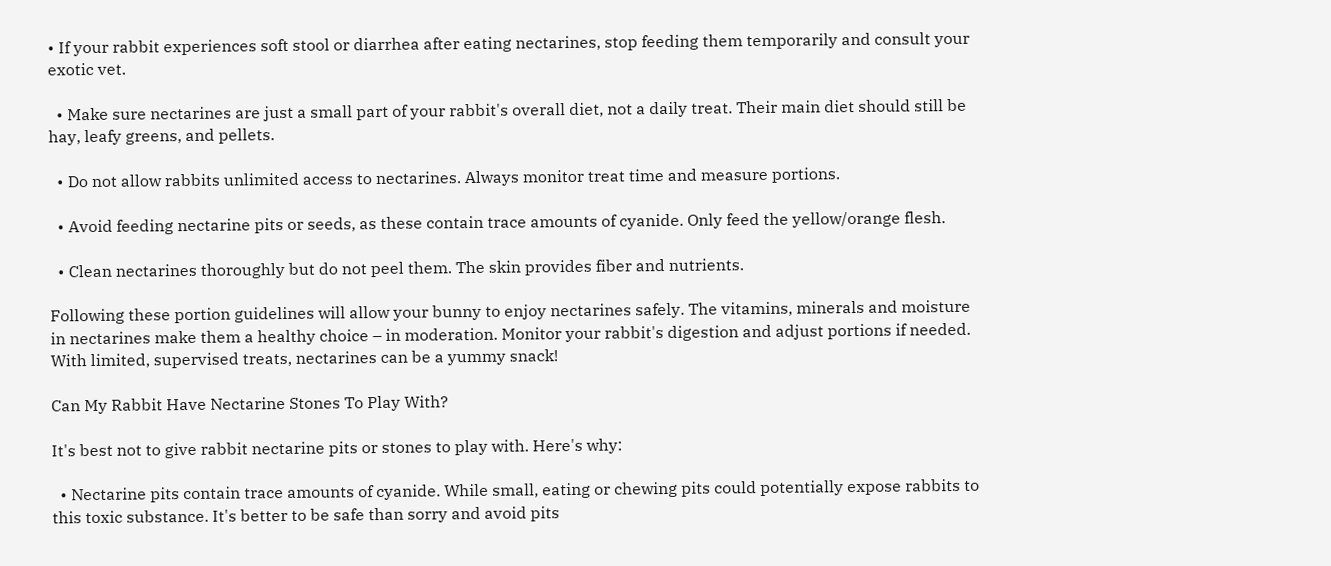• If your rabbit experiences soft stool or diarrhea after eating nectarines, stop feeding them temporarily and consult your exotic vet.

  • Make sure nectarines are just a small part of your rabbit's overall diet, not a daily treat. Their main diet should still be hay, leafy greens, and pellets.

  • Do not allow rabbits unlimited access to nectarines. Always monitor treat time and measure portions.

  • Avoid feeding nectarine pits or seeds, as these contain trace amounts of cyanide. Only feed the yellow/orange flesh.

  • Clean nectarines thoroughly but do not peel them. The skin provides fiber and nutrients.

Following these portion guidelines will allow your bunny to enjoy nectarines safely. The vitamins, minerals and moisture in nectarines make them a healthy choice – in moderation. Monitor your rabbit's digestion and adjust portions if needed. With limited, supervised treats, nectarines can be a yummy snack!

Can My Rabbit Have Nectarine Stones To Play With?

It's best not to give rabbit nectarine pits or stones to play with. Here's why:

  • Nectarine pits contain trace amounts of cyanide. While small, eating or chewing pits could potentially expose rabbits to this toxic substance. It's better to be safe than sorry and avoid pits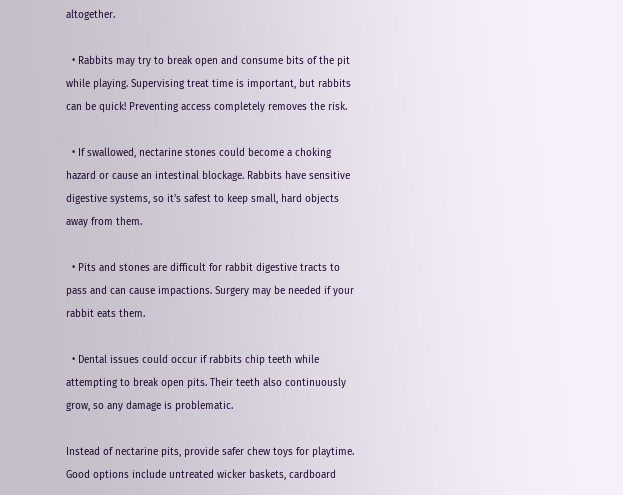altogether.

  • Rabbits may try to break open and consume bits of the pit while playing. Supervising treat time is important, but rabbits can be quick! Preventing access completely removes the risk.

  • If swallowed, nectarine stones could become a choking hazard or cause an intestinal blockage. Rabbits have sensitive digestive systems, so it's safest to keep small, hard objects away from them.

  • Pits and stones are difficult for rabbit digestive tracts to pass and can cause impactions. Surgery may be needed if your rabbit eats them.

  • Dental issues could occur if rabbits chip teeth while attempting to break open pits. Their teeth also continuously grow, so any damage is problematic.

Instead of nectarine pits, provide safer chew toys for playtime. Good options include untreated wicker baskets, cardboard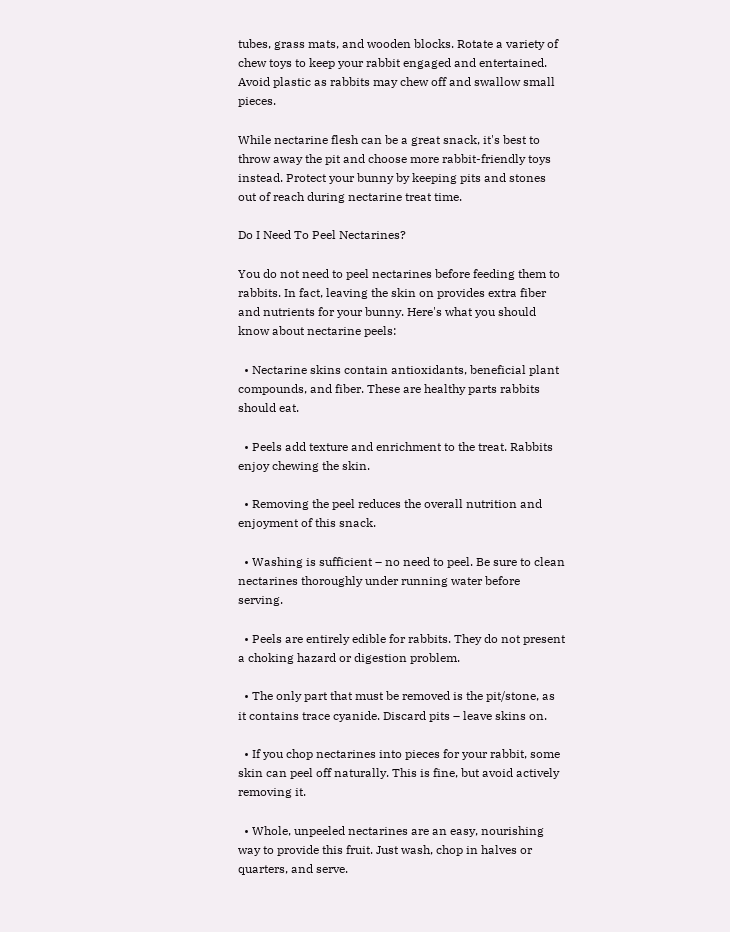tubes, grass mats, and wooden blocks. Rotate a variety of chew toys to keep your rabbit engaged and entertained. Avoid plastic as rabbits may chew off and swallow small pieces.

While nectarine flesh can be a great snack, it's best to throw away the pit and choose more rabbit-friendly toys instead. Protect your bunny by keeping pits and stones out of reach during nectarine treat time.

Do I Need To Peel Nectarines?

You do not need to peel nectarines before feeding them to rabbits. In fact, leaving the skin on provides extra fiber and nutrients for your bunny. Here's what you should know about nectarine peels:

  • Nectarine skins contain antioxidants, beneficial plant compounds, and fiber. These are healthy parts rabbits should eat.

  • Peels add texture and enrichment to the treat. Rabbits enjoy chewing the skin.

  • Removing the peel reduces the overall nutrition and enjoyment of this snack.

  • Washing is sufficient – no need to peel. Be sure to clean nectarines thoroughly under running water before serving.

  • Peels are entirely edible for rabbits. They do not present a choking hazard or digestion problem.

  • The only part that must be removed is the pit/stone, as it contains trace cyanide. Discard pits – leave skins on.

  • If you chop nectarines into pieces for your rabbit, some skin can peel off naturally. This is fine, but avoid actively removing it.

  • Whole, unpeeled nectarines are an easy, nourishing way to provide this fruit. Just wash, chop in halves or quarters, and serve.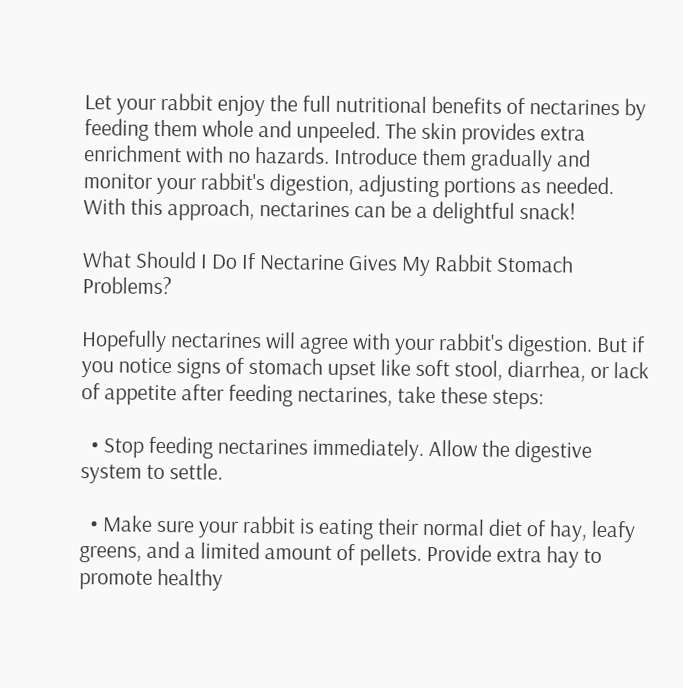Let your rabbit enjoy the full nutritional benefits of nectarines by feeding them whole and unpeeled. The skin provides extra enrichment with no hazards. Introduce them gradually and monitor your rabbit's digestion, adjusting portions as needed. With this approach, nectarines can be a delightful snack!

What Should I Do If Nectarine Gives My Rabbit Stomach Problems?

Hopefully nectarines will agree with your rabbit's digestion. But if you notice signs of stomach upset like soft stool, diarrhea, or lack of appetite after feeding nectarines, take these steps:

  • Stop feeding nectarines immediately. Allow the digestive system to settle.

  • Make sure your rabbit is eating their normal diet of hay, leafy greens, and a limited amount of pellets. Provide extra hay to promote healthy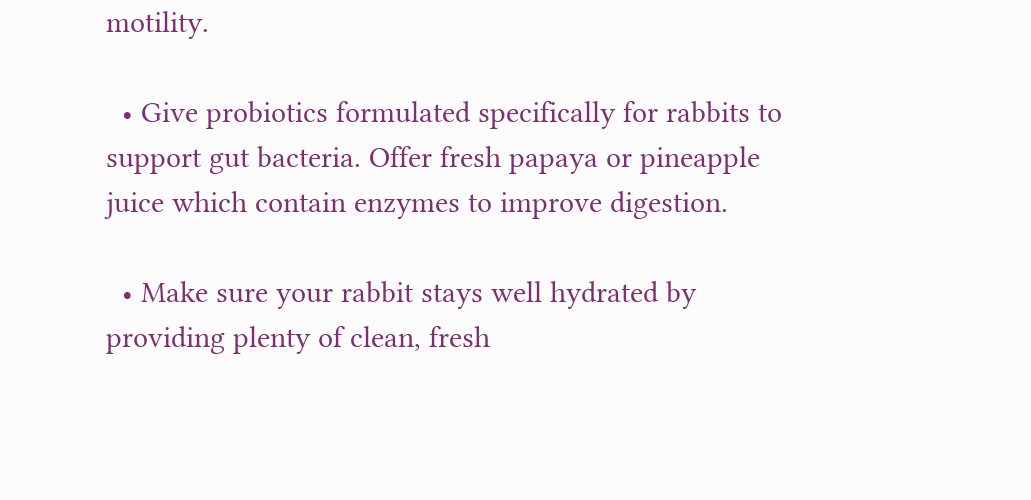motility.

  • Give probiotics formulated specifically for rabbits to support gut bacteria. Offer fresh papaya or pineapple juice which contain enzymes to improve digestion.

  • Make sure your rabbit stays well hydrated by providing plenty of clean, fresh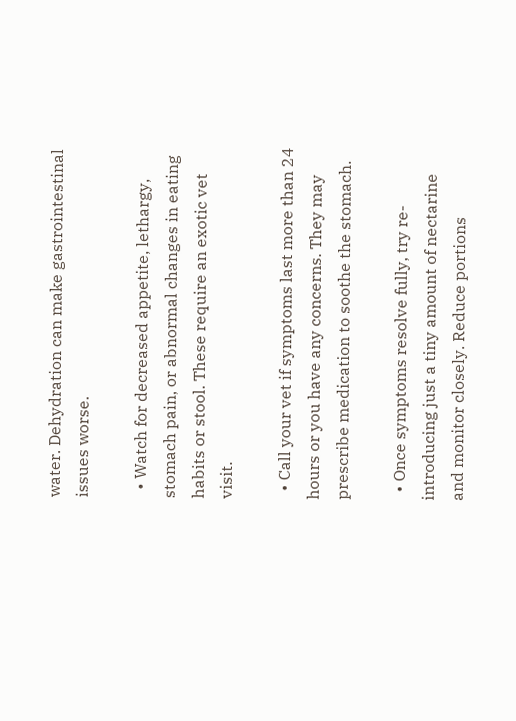water. Dehydration can make gastrointestinal issues worse.

  • Watch for decreased appetite, lethargy, stomach pain, or abnormal changes in eating habits or stool. These require an exotic vet visit.

  • Call your vet if symptoms last more than 24 hours or you have any concerns. They may prescribe medication to soothe the stomach.

  • Once symptoms resolve fully, try re-introducing just a tiny amount of nectarine and monitor closely. Reduce portions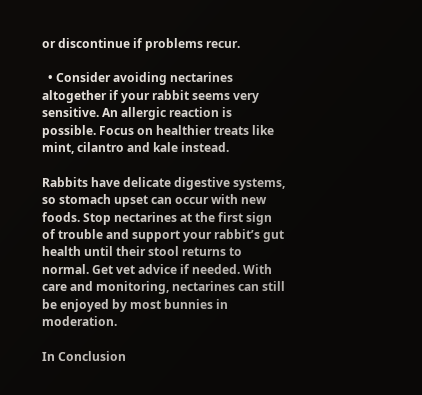or discontinue if problems recur.

  • Consider avoiding nectarines altogether if your rabbit seems very sensitive. An allergic reaction is possible. Focus on healthier treats like mint, cilantro and kale instead.

Rabbits have delicate digestive systems, so stomach upset can occur with new foods. Stop nectarines at the first sign of trouble and support your rabbit’s gut health until their stool returns to normal. Get vet advice if needed. With care and monitoring, nectarines can still be enjoyed by most bunnies in moderation.

In Conclusion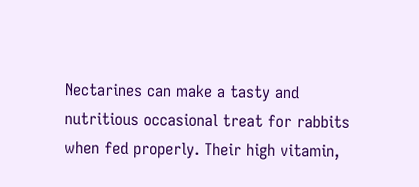Nectarines can make a tasty and nutritious occasional treat for rabbits when fed properly. Their high vitamin,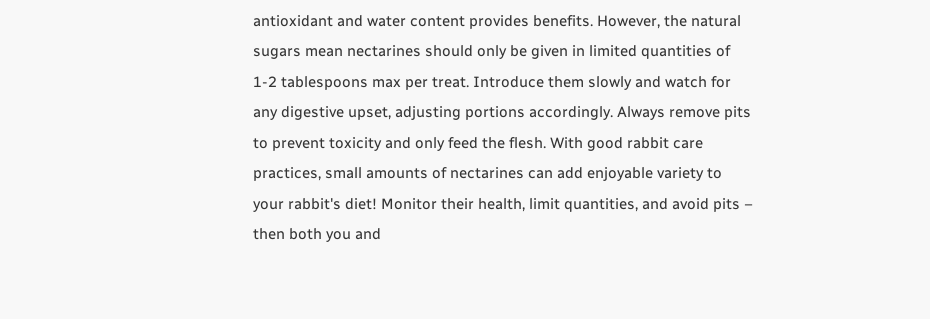antioxidant and water content provides benefits. However, the natural sugars mean nectarines should only be given in limited quantities of 1-2 tablespoons max per treat. Introduce them slowly and watch for any digestive upset, adjusting portions accordingly. Always remove pits to prevent toxicity and only feed the flesh. With good rabbit care practices, small amounts of nectarines can add enjoyable variety to your rabbit's diet! Monitor their health, limit quantities, and avoid pits – then both you and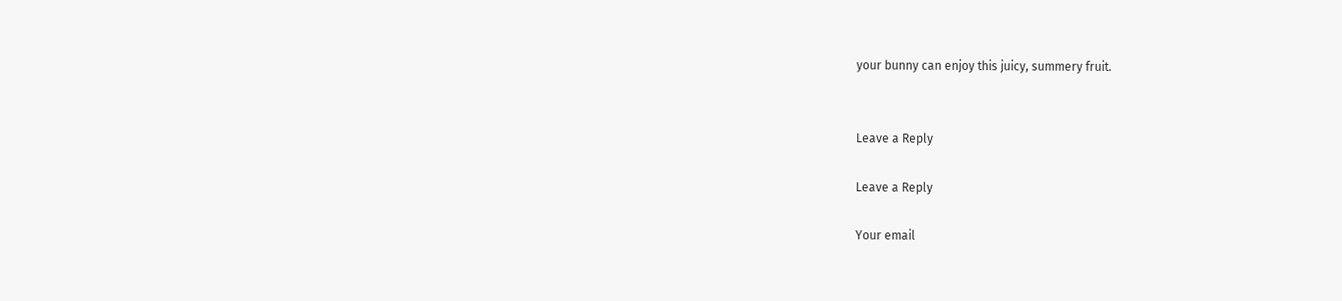your bunny can enjoy this juicy, summery fruit.


Leave a Reply

Leave a Reply

Your email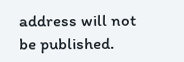address will not be published.